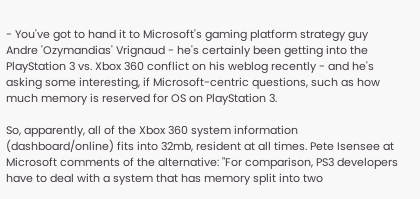- You've got to hand it to Microsoft's gaming platform strategy guy Andre 'Ozymandias' Vrignaud - he's certainly been getting into the PlayStation 3 vs. Xbox 360 conflict on his weblog recently - and he's asking some interesting, if Microsoft-centric questions, such as how much memory is reserved for OS on PlayStation 3.

So, apparently, all of the Xbox 360 system information (dashboard/online) fits into 32mb, resident at all times. Pete Isensee at Microsoft comments of the alternative: "For comparison, PS3 developers have to deal with a system that has memory split into two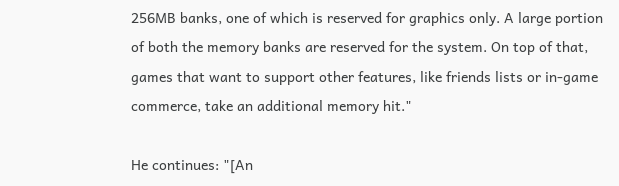256MB banks, one of which is reserved for graphics only. A large portion of both the memory banks are reserved for the system. On top of that, games that want to support other features, like friends lists or in-game commerce, take an additional memory hit."

He continues: "[An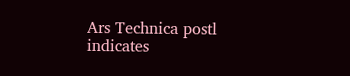Ars Technica postl indicates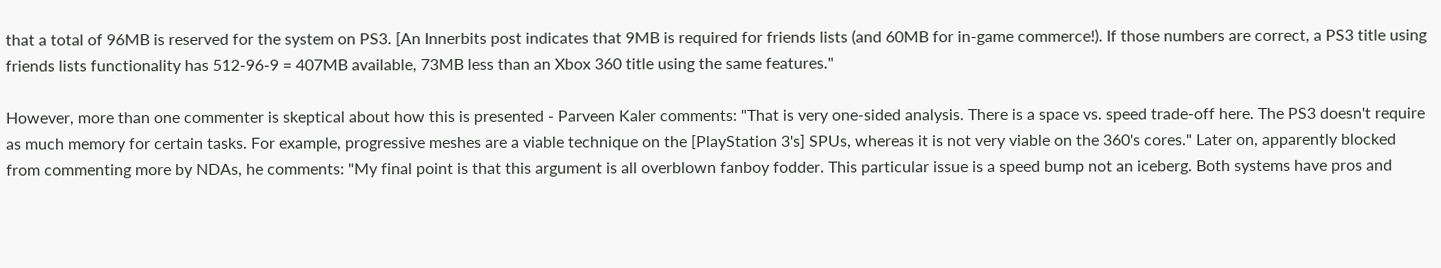that a total of 96MB is reserved for the system on PS3. [An Innerbits post indicates that 9MB is required for friends lists (and 60MB for in-game commerce!). If those numbers are correct, a PS3 title using friends lists functionality has 512-96-9 = 407MB available, 73MB less than an Xbox 360 title using the same features."

However, more than one commenter is skeptical about how this is presented - Parveen Kaler comments: "That is very one-sided analysis. There is a space vs. speed trade-off here. The PS3 doesn't require as much memory for certain tasks. For example, progressive meshes are a viable technique on the [PlayStation 3's] SPUs, whereas it is not very viable on the 360's cores." Later on, apparently blocked from commenting more by NDAs, he comments: "My final point is that this argument is all overblown fanboy fodder. This particular issue is a speed bump not an iceberg. Both systems have pros and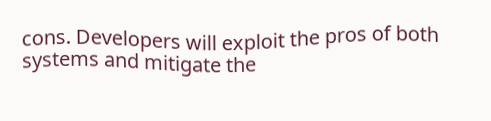cons. Developers will exploit the pros of both systems and mitigate the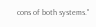cons of both systems."